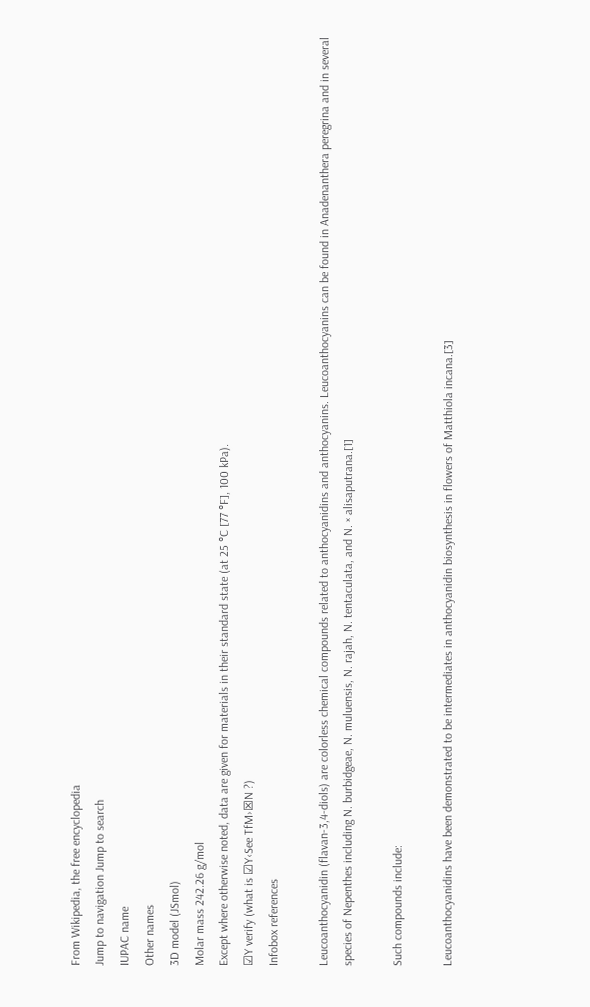From Wikipedia, the free encyclopedia
Jump to navigation Jump to search
IUPAC name
Other names
3D model (JSmol)
Molar mass 242.26 g/mol
Except where otherwise noted, data are given for materials in their standard state (at 25 °C [77 °F], 100 kPa).
☑Y verify (what is ☑Y‹See TfM›☒N ?)
Infobox references

Leucoanthocyanidin (flavan-3,4-diols) are colorless chemical compounds related to anthocyanidins and anthocyanins. Leucoanthocyanins can be found in Anadenanthera peregrina and in several species of Nepenthes including N. burbidgeae, N. muluensis, N. rajah, N. tentaculata, and N. × alisaputrana.[1]

Such compounds include:

Leucoanthocyanidins have been demonstrated to be intermediates in anthocyanidin biosynthesis in flowers of Matthiola incana.[3]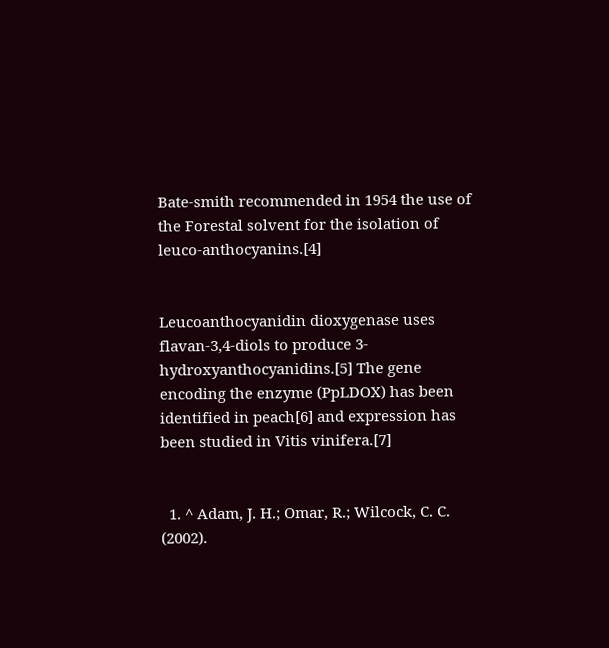Bate-smith recommended in 1954 the use of the Forestal solvent for the isolation of leuco-anthocyanins.[4]


Leucoanthocyanidin dioxygenase uses flavan-3,4-diols to produce 3-hydroxyanthocyanidins.[5] The gene encoding the enzyme (PpLDOX) has been identified in peach[6] and expression has been studied in Vitis vinifera.[7]


  1. ^ Adam, J. H.; Omar, R.; Wilcock, C. C. (2002).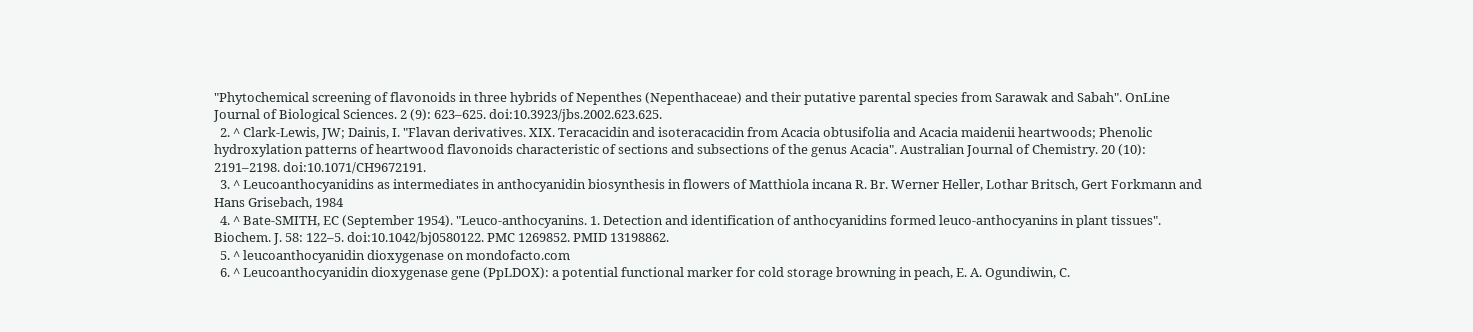"Phytochemical screening of flavonoids in three hybrids of Nepenthes (Nepenthaceae) and their putative parental species from Sarawak and Sabah". OnLine Journal of Biological Sciences. 2 (9): 623–625. doi:10.3923/jbs.2002.623.625.
  2. ^ Clark-Lewis, JW; Dainis, I. "Flavan derivatives. XIX. Teracacidin and isoteracacidin from Acacia obtusifolia and Acacia maidenii heartwoods; Phenolic hydroxylation patterns of heartwood flavonoids characteristic of sections and subsections of the genus Acacia". Australian Journal of Chemistry. 20 (10): 2191–2198. doi:10.1071/CH9672191.
  3. ^ Leucoanthocyanidins as intermediates in anthocyanidin biosynthesis in flowers of Matthiola incana R. Br. Werner Heller, Lothar Britsch, Gert Forkmann and Hans Grisebach, 1984
  4. ^ Bate-SMITH, EC (September 1954). "Leuco-anthocyanins. 1. Detection and identification of anthocyanidins formed leuco-anthocyanins in plant tissues". Biochem. J. 58: 122–5. doi:10.1042/bj0580122. PMC 1269852. PMID 13198862.
  5. ^ leucoanthocyanidin dioxygenase on mondofacto.com
  6. ^ Leucoanthocyanidin dioxygenase gene (PpLDOX): a potential functional marker for cold storage browning in peach, E. A. Ogundiwin, C.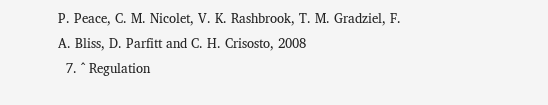P. Peace, C. M. Nicolet, V. K. Rashbrook, T. M. Gradziel, F. A. Bliss, D. Parfitt and C. H. Crisosto, 2008
  7. ^ Regulation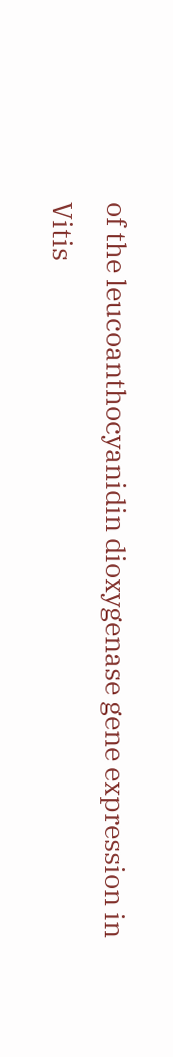of the leucoanthocyanidin dioxygenase gene expression in Vitis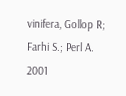vinifera, Gollop R; Farhi S.; Perl A. 2001